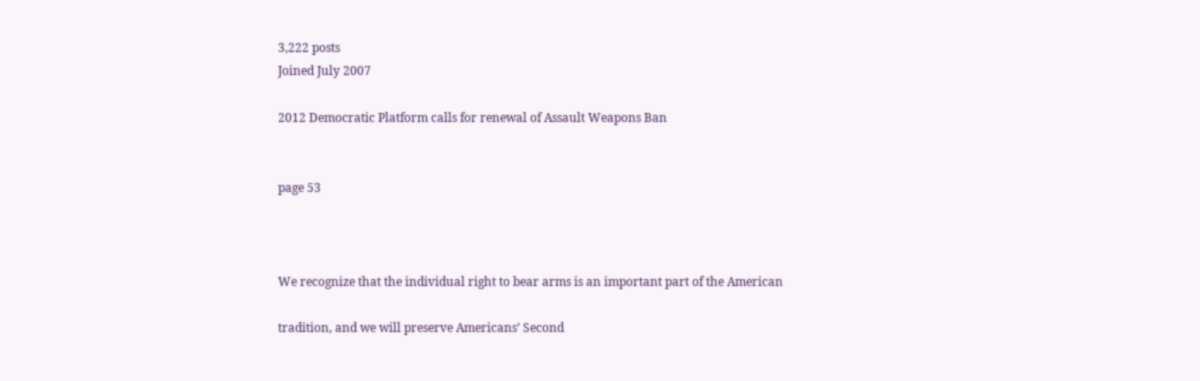3,222 posts
Joined July 2007

2012 Democratic Platform calls for renewal of Assault Weapons Ban


page 53



We recognize that the individual right to bear arms is an important part of the American

tradition, and we will preserve Americans’ Second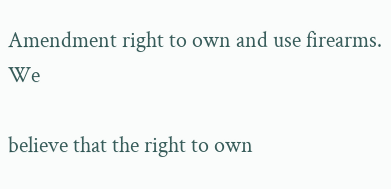Amendment right to own and use firearms. We

believe that the right to own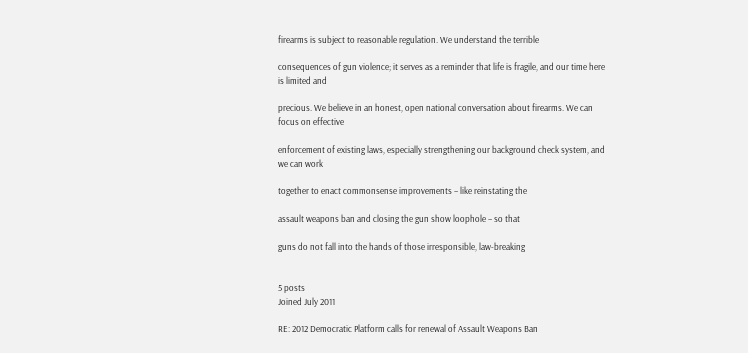firearms is subject to reasonable regulation. We understand the terrible

consequences of gun violence; it serves as a reminder that life is fragile, and our time here is limited and

precious. We believe in an honest, open national conversation about firearms. We can focus on effective

enforcement of existing laws, especially strengthening our background check system, and we can work

together to enact commonsense improvements – like reinstating the

assault weapons ban and closing the gun show loophole – so that

guns do not fall into the hands of those irresponsible, law-breaking


5 posts
Joined July 2011

RE: 2012 Democratic Platform calls for renewal of Assault Weapons Ban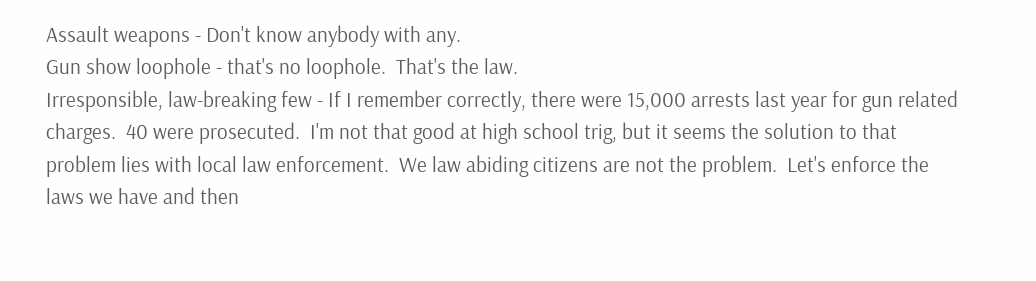Assault weapons - Don't know anybody with any.
Gun show loophole - that's no loophole.  That's the law.
Irresponsible, law-breaking few - If I remember correctly, there were 15,000 arrests last year for gun related charges.  40 were prosecuted.  I'm not that good at high school trig, but it seems the solution to that problem lies with local law enforcement.  We law abiding citizens are not the problem.  Let's enforce the laws we have and then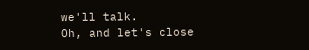we'll talk.
Oh, and let's close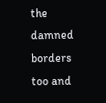the damned borders too and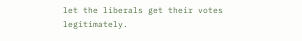let the liberals get their votes legitimately.